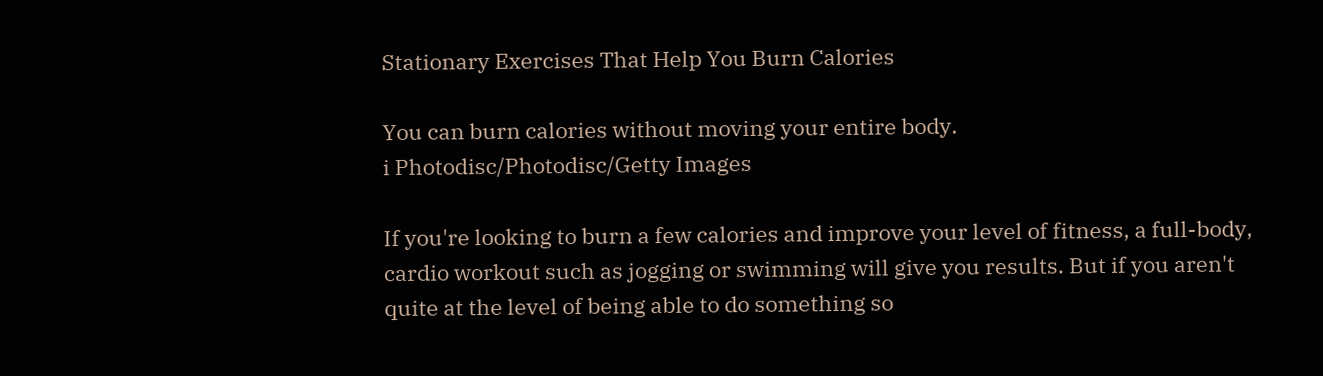Stationary Exercises That Help You Burn Calories

You can burn calories without moving your entire body.
i Photodisc/Photodisc/Getty Images

If you're looking to burn a few calories and improve your level of fitness, a full-body, cardio workout such as jogging or swimming will give you results. But if you aren't quite at the level of being able to do something so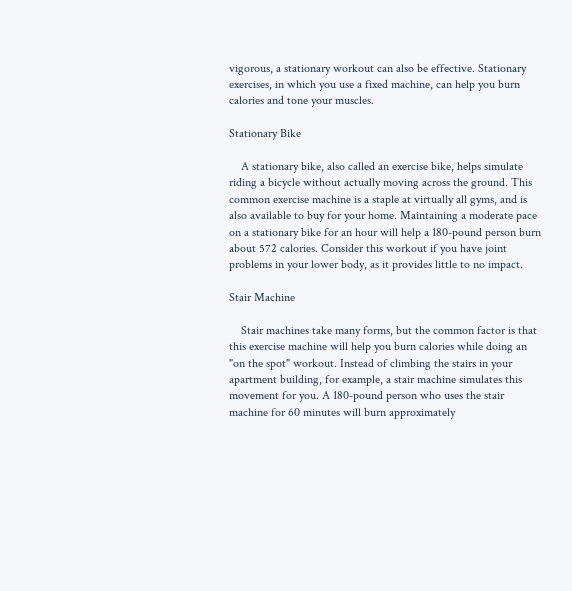vigorous, a stationary workout can also be effective. Stationary exercises, in which you use a fixed machine, can help you burn calories and tone your muscles.

Stationary Bike

    A stationary bike, also called an exercise bike, helps simulate riding a bicycle without actually moving across the ground. This common exercise machine is a staple at virtually all gyms, and is also available to buy for your home. Maintaining a moderate pace on a stationary bike for an hour will help a 180-pound person burn about 572 calories. Consider this workout if you have joint problems in your lower body, as it provides little to no impact.

Stair Machine

    Stair machines take many forms, but the common factor is that this exercise machine will help you burn calories while doing an "on the spot" workout. Instead of climbing the stairs in your apartment building, for example, a stair machine simulates this movement for you. A 180-pound person who uses the stair machine for 60 minutes will burn approximately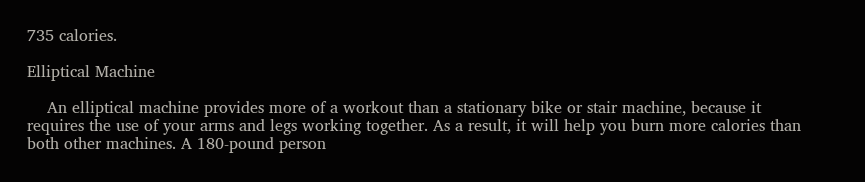735 calories.

Elliptical Machine

    An elliptical machine provides more of a workout than a stationary bike or stair machine, because it requires the use of your arms and legs working together. As a result, it will help you burn more calories than both other machines. A 180-pound person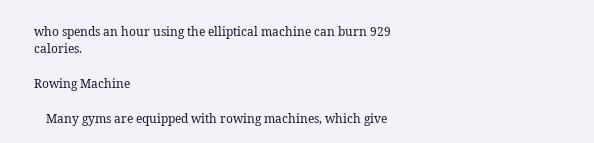who spends an hour using the elliptical machine can burn 929 calories.

Rowing Machine

    Many gyms are equipped with rowing machines, which give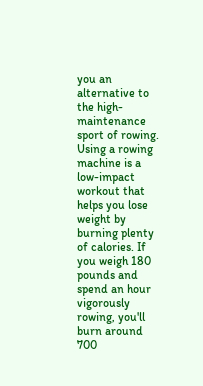you an alternative to the high-maintenance sport of rowing. Using a rowing machine is a low-impact workout that helps you lose weight by burning plenty of calories. If you weigh 180 pounds and spend an hour vigorously rowing, you'll burn around 700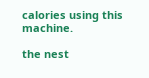calories using this machine.

the nest